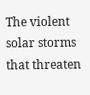The violent solar storms that threaten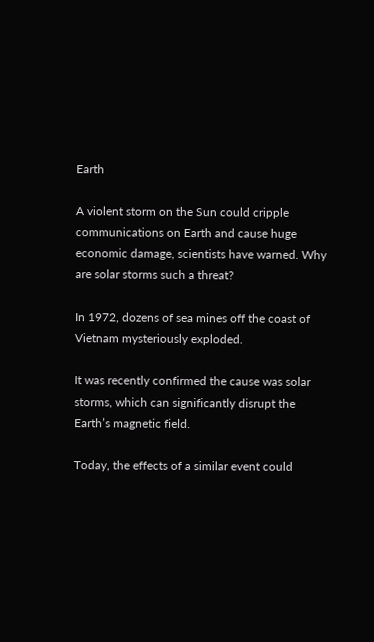Earth

A violent storm on the Sun could cripple communications on Earth and cause huge economic damage, scientists have warned. Why are solar storms such a threat?

In 1972, dozens of sea mines off the coast of Vietnam mysteriously exploded.

It was recently confirmed the cause was solar storms, which can significantly disrupt the Earth’s magnetic field.

Today, the effects of a similar event could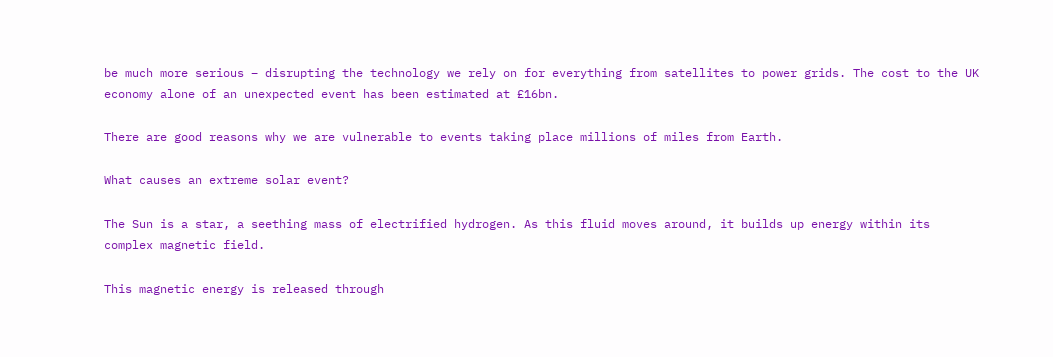be much more serious – disrupting the technology we rely on for everything from satellites to power grids. The cost to the UK economy alone of an unexpected event has been estimated at £16bn.

There are good reasons why we are vulnerable to events taking place millions of miles from Earth.

What causes an extreme solar event?

The Sun is a star, a seething mass of electrified hydrogen. As this fluid moves around, it builds up energy within its complex magnetic field.

This magnetic energy is released through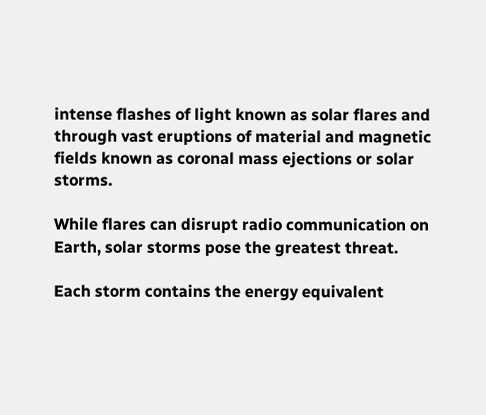intense flashes of light known as solar flares and through vast eruptions of material and magnetic fields known as coronal mass ejections or solar storms.

While flares can disrupt radio communication on Earth, solar storms pose the greatest threat.

Each storm contains the energy equivalent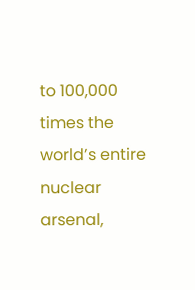to 100,000 times the world’s entire nuclear arsenal,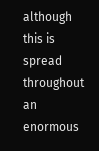although this is spread throughout an enormous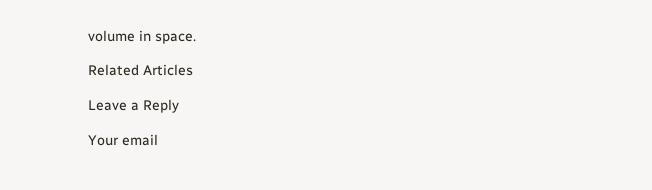volume in space.

Related Articles

Leave a Reply

Your email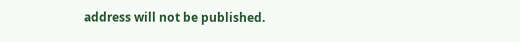address will not be published.